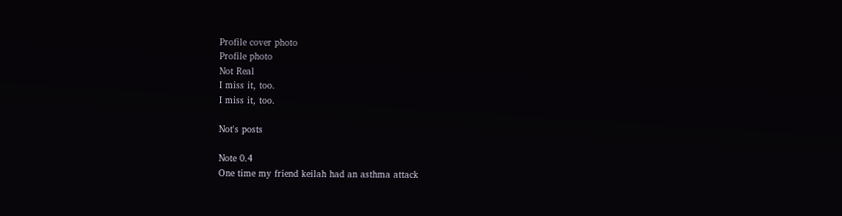Profile cover photo
Profile photo
Not Real
I miss it, too.
I miss it, too.

Not's posts

Note 0.4
One time my friend keilah had an asthma attack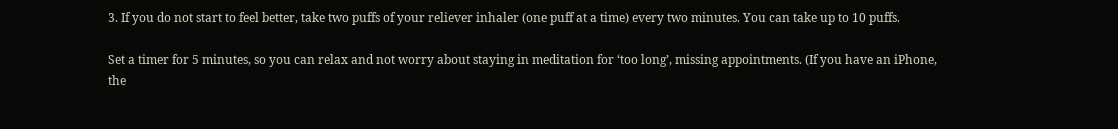3. If you do not start to feel better, take two puffs of your reliever inhaler (one puff at a time) every two minutes. You can take up to 10 puffs.

Set a timer for 5 minutes, so you can relax and not worry about staying in meditation for ‘too long’, missing appointments. (If you have an iPhone, the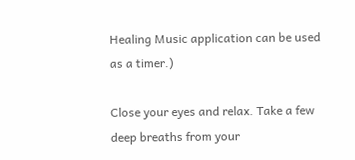Healing Music application can be used as a timer.)

Close your eyes and relax. Take a few deep breaths from your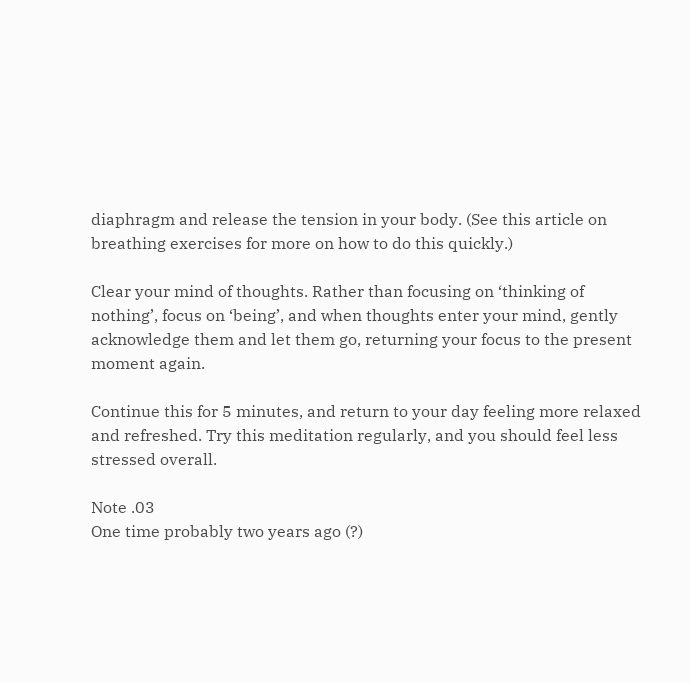diaphragm and release the tension in your body. (See this article on breathing exercises for more on how to do this quickly.)

Clear your mind of thoughts. Rather than focusing on ‘thinking of nothing’, focus on ‘being’, and when thoughts enter your mind, gently acknowledge them and let them go, returning your focus to the present moment again.

Continue this for 5 minutes, and return to your day feeling more relaxed and refreshed. Try this meditation regularly, and you should feel less stressed overall.

Note .03
One time probably two years ago (?)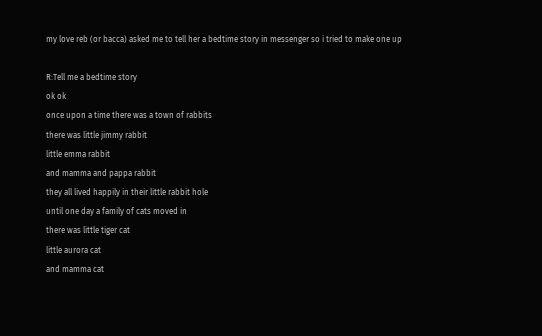my love reb (or bacca) asked me to tell her a bedtime story in messenger so i tried to make one up

R:Tell me a bedtime story
ok ok
once upon a time there was a town of rabbits
there was little jimmy rabbit
little emma rabbit
and mamma and pappa rabbit
they all lived happily in their little rabbit hole
until one day a family of cats moved in
there was little tiger cat
little aurora cat
and mamma cat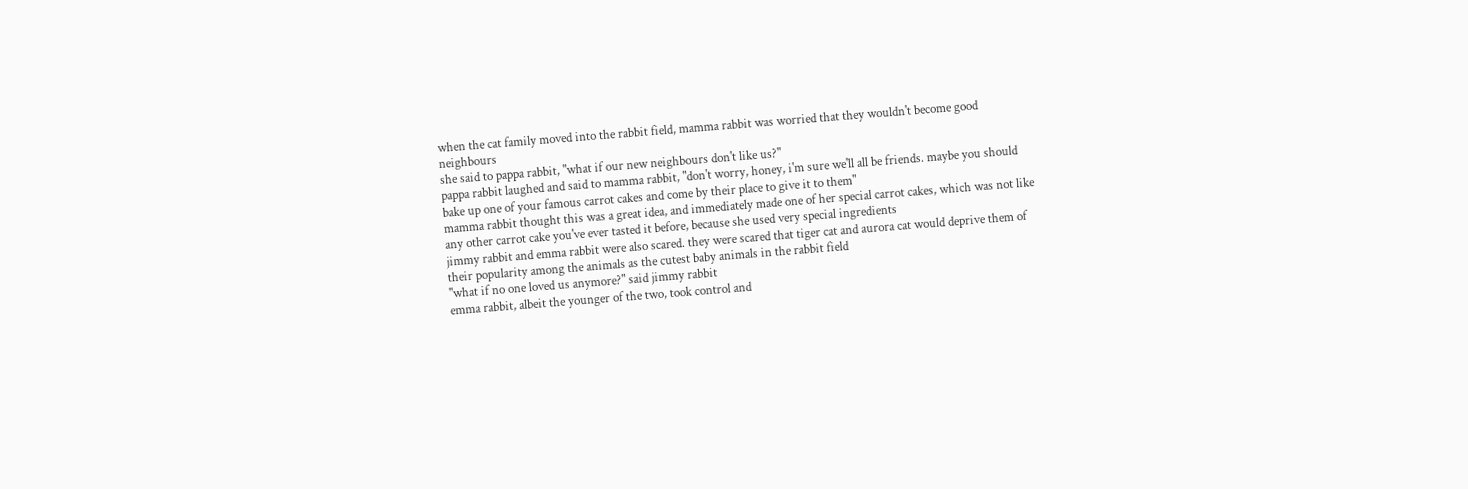when the cat family moved into the rabbit field, mamma rabbit was worried that they wouldn't become good neighbours
she said to pappa rabbit, "what if our new neighbours don't like us?"
pappa rabbit laughed and said to mamma rabbit, "don't worry, honey, i'm sure we'll all be friends. maybe you should bake up one of your famous carrot cakes and come by their place to give it to them"
mamma rabbit thought this was a great idea, and immediately made one of her special carrot cakes, which was not like any other carrot cake you've ever tasted it before, because she used very special ingredients
jimmy rabbit and emma rabbit were also scared. they were scared that tiger cat and aurora cat would deprive them of their popularity among the animals as the cutest baby animals in the rabbit field
"what if no one loved us anymore?" said jimmy rabbit
emma rabbit, albeit the younger of the two, took control and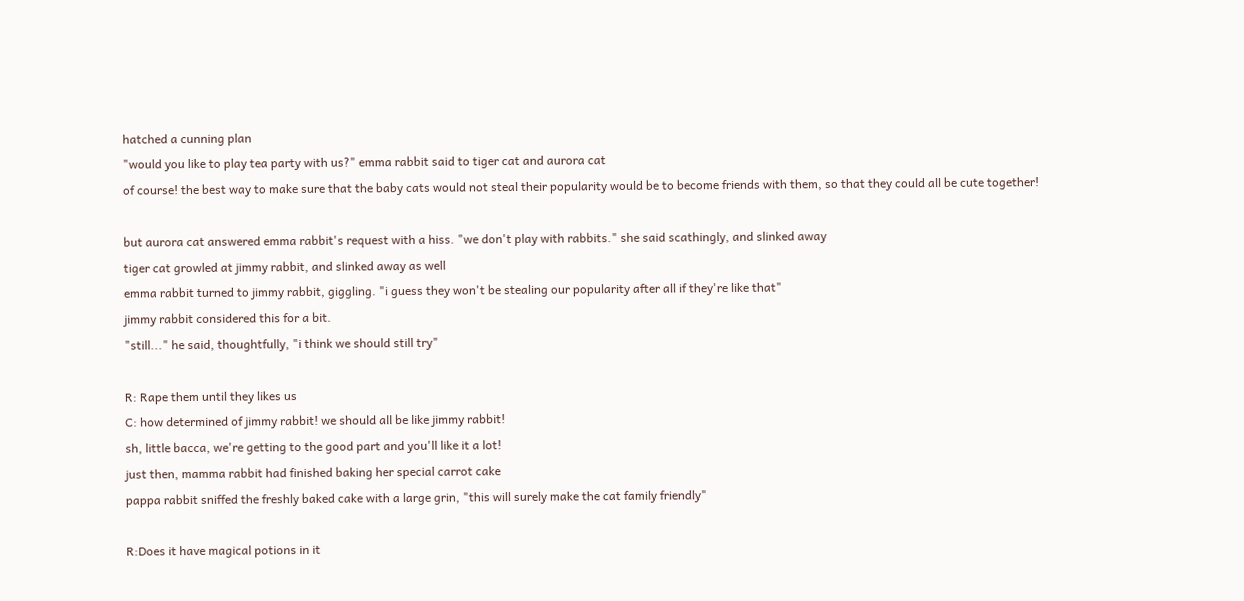hatched a cunning plan
"would you like to play tea party with us?" emma rabbit said to tiger cat and aurora cat
of course! the best way to make sure that the baby cats would not steal their popularity would be to become friends with them, so that they could all be cute together!

but aurora cat answered emma rabbit's request with a hiss. "we don't play with rabbits." she said scathingly, and slinked away
tiger cat growled at jimmy rabbit, and slinked away as well
emma rabbit turned to jimmy rabbit, giggling. "i guess they won't be stealing our popularity after all if they're like that"
jimmy rabbit considered this for a bit.
"still..." he said, thoughtfully, "i think we should still try"

R: Rape them until they likes us
C: how determined of jimmy rabbit! we should all be like jimmy rabbit!
sh, little bacca, we're getting to the good part and you'll like it a lot!
just then, mamma rabbit had finished baking her special carrot cake
pappa rabbit sniffed the freshly baked cake with a large grin, "this will surely make the cat family friendly"

R:Does it have magical potions in it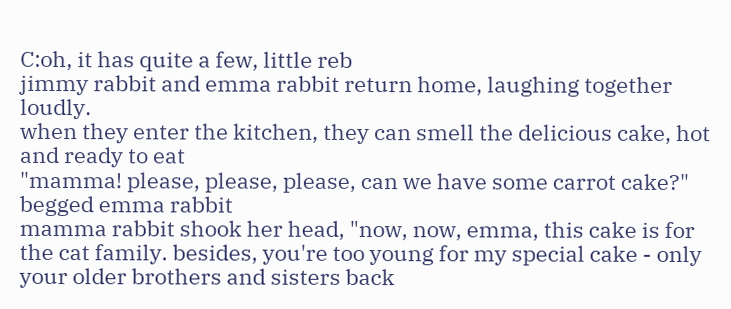C:oh, it has quite a few, little reb
jimmy rabbit and emma rabbit return home, laughing together loudly.
when they enter the kitchen, they can smell the delicious cake, hot and ready to eat
"mamma! please, please, please, can we have some carrot cake?"
begged emma rabbit
mamma rabbit shook her head, "now, now, emma, this cake is for the cat family. besides, you're too young for my special cake - only your older brothers and sisters back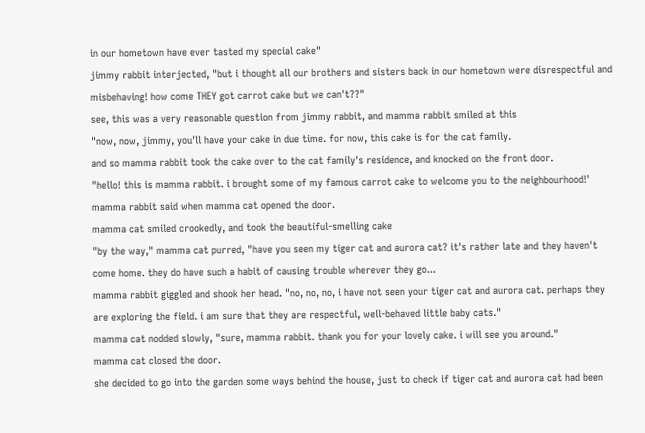in our hometown have ever tasted my special cake"
jimmy rabbit interjected, "but i thought all our brothers and sisters back in our hometown were disrespectful and misbehaving! how come THEY got carrot cake but we can't??"
see, this was a very reasonable question from jimmy rabbit, and mamma rabbit smiled at this
"now, now, jimmy, you'll have your cake in due time. for now, this cake is for the cat family.
and so mamma rabbit took the cake over to the cat family's residence, and knocked on the front door.
"hello! this is mamma rabbit. i brought some of my famous carrot cake to welcome you to the neighbourhood!' mamma rabbit said when mamma cat opened the door.
mamma cat smiled crookedly, and took the beautiful-smelling cake
"by the way," mamma cat purred, "have you seen my tiger cat and aurora cat? it's rather late and they haven't come home. they do have such a habit of causing trouble wherever they go...
mamma rabbit giggled and shook her head. "no, no, no, i have not seen your tiger cat and aurora cat. perhaps they are exploring the field. i am sure that they are respectful, well-behaved little baby cats."
mamma cat nodded slowly, "sure, mamma rabbit. thank you for your lovely cake. i will see you around."
mamma cat closed the door.
she decided to go into the garden some ways behind the house, just to check if tiger cat and aurora cat had been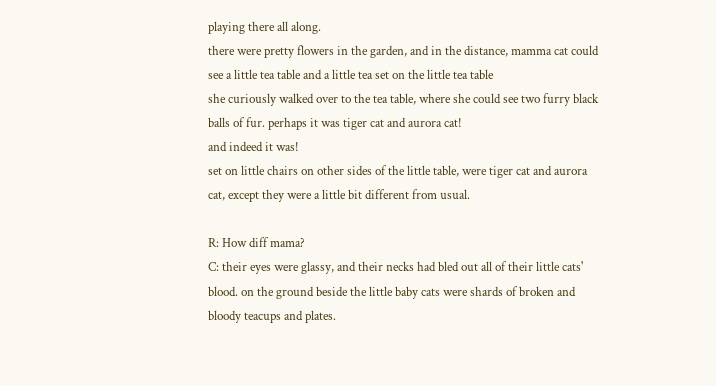playing there all along.
there were pretty flowers in the garden, and in the distance, mamma cat could see a little tea table and a little tea set on the little tea table
she curiously walked over to the tea table, where she could see two furry black balls of fur. perhaps it was tiger cat and aurora cat!
and indeed it was!
set on little chairs on other sides of the little table, were tiger cat and aurora cat, except they were a little bit different from usual.

R: How diff mama?
C: their eyes were glassy, and their necks had bled out all of their little cats' blood. on the ground beside the little baby cats were shards of broken and bloody teacups and plates.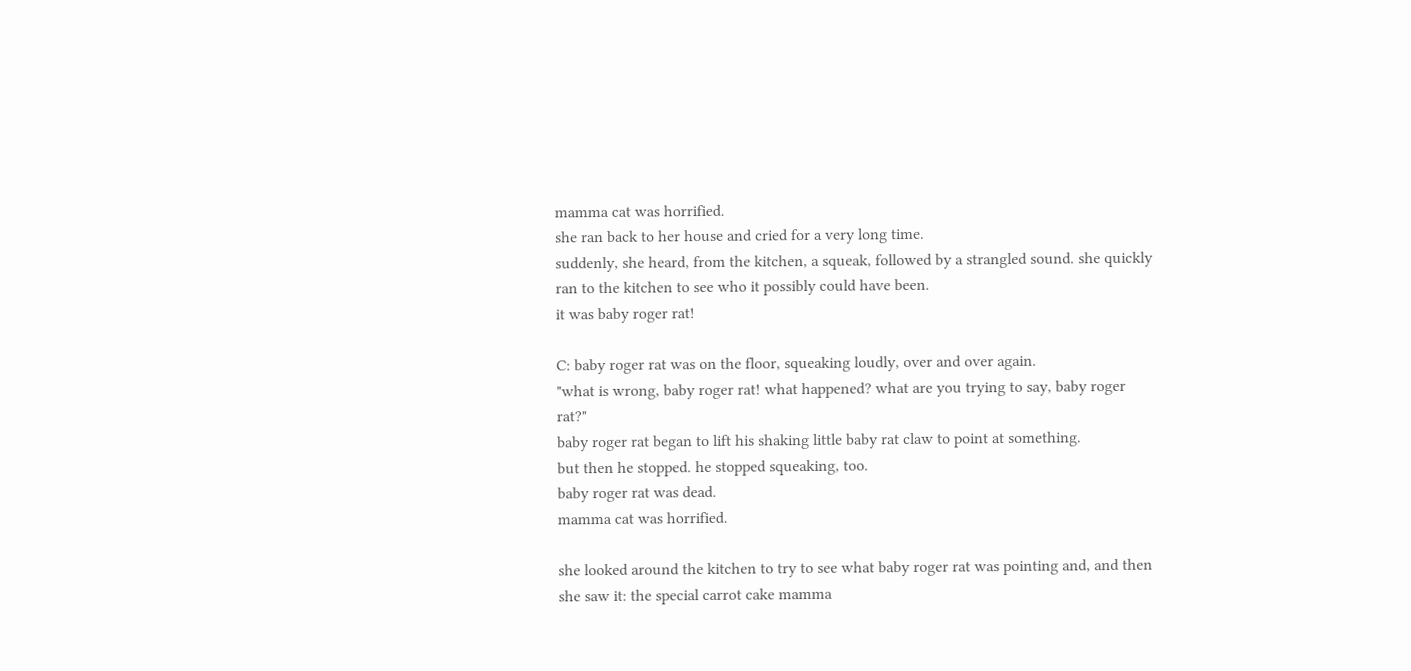mamma cat was horrified.
she ran back to her house and cried for a very long time.
suddenly, she heard, from the kitchen, a squeak, followed by a strangled sound. she quickly ran to the kitchen to see who it possibly could have been.
it was baby roger rat!

C: baby roger rat was on the floor, squeaking loudly, over and over again.
"what is wrong, baby roger rat! what happened? what are you trying to say, baby roger rat?"
baby roger rat began to lift his shaking little baby rat claw to point at something.
but then he stopped. he stopped squeaking, too.
baby roger rat was dead.
mamma cat was horrified.

she looked around the kitchen to try to see what baby roger rat was pointing and, and then she saw it: the special carrot cake mamma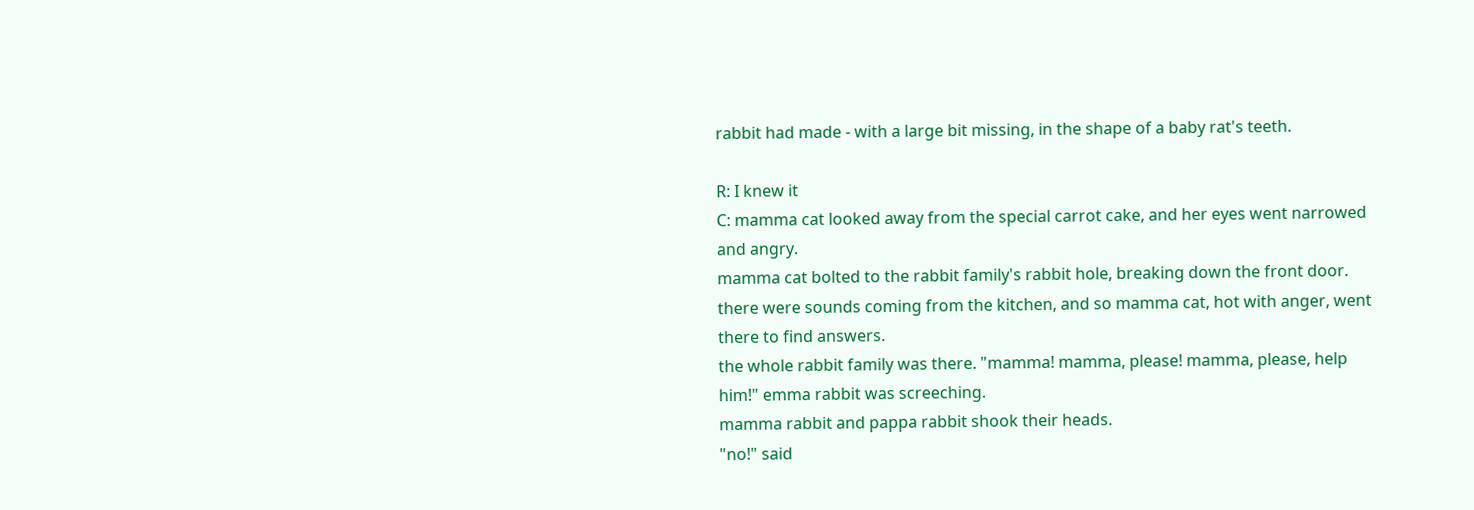rabbit had made - with a large bit missing, in the shape of a baby rat's teeth.

R: I knew it
C: mamma cat looked away from the special carrot cake, and her eyes went narrowed and angry.
mamma cat bolted to the rabbit family's rabbit hole, breaking down the front door. there were sounds coming from the kitchen, and so mamma cat, hot with anger, went there to find answers.
the whole rabbit family was there. "mamma! mamma, please! mamma, please, help him!" emma rabbit was screeching.
mamma rabbit and pappa rabbit shook their heads.
"no!" said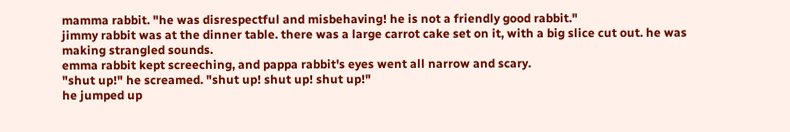mamma rabbit. "he was disrespectful and misbehaving! he is not a friendly good rabbit."
jimmy rabbit was at the dinner table. there was a large carrot cake set on it, with a big slice cut out. he was making strangled sounds.
emma rabbit kept screeching, and pappa rabbit's eyes went all narrow and scary.
"shut up!" he screamed. "shut up! shut up! shut up!"
he jumped up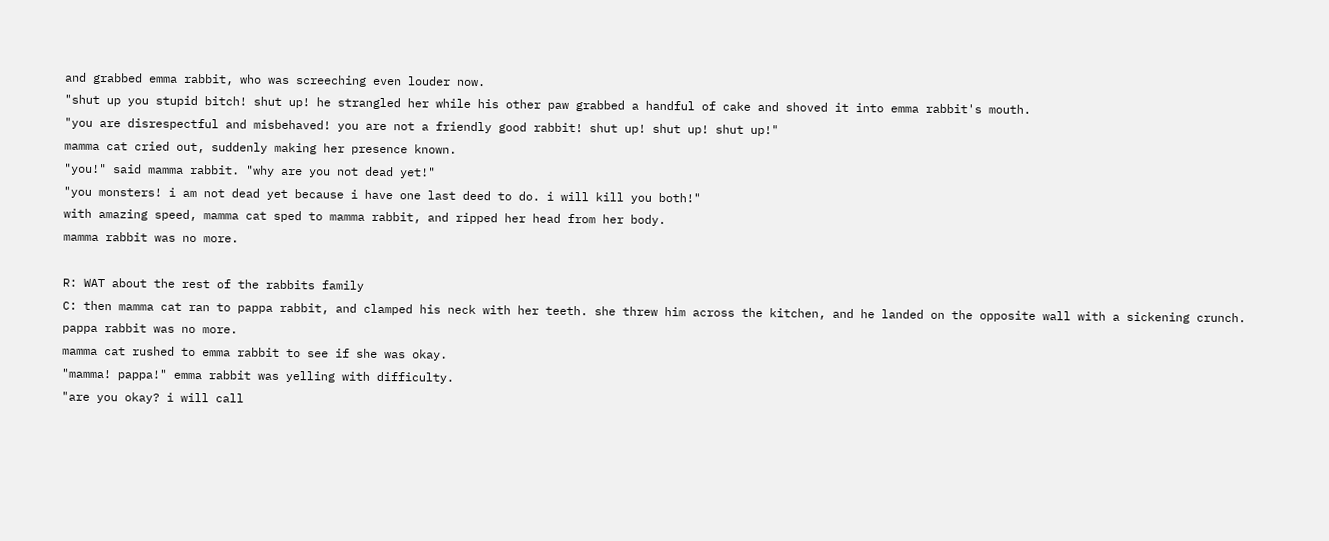and grabbed emma rabbit, who was screeching even louder now.
"shut up you stupid bitch! shut up! he strangled her while his other paw grabbed a handful of cake and shoved it into emma rabbit's mouth.
"you are disrespectful and misbehaved! you are not a friendly good rabbit! shut up! shut up! shut up!"
mamma cat cried out, suddenly making her presence known.
"you!" said mamma rabbit. "why are you not dead yet!"
"you monsters! i am not dead yet because i have one last deed to do. i will kill you both!"
with amazing speed, mamma cat sped to mamma rabbit, and ripped her head from her body.
mamma rabbit was no more.

R: WAT about the rest of the rabbits family
C: then mamma cat ran to pappa rabbit, and clamped his neck with her teeth. she threw him across the kitchen, and he landed on the opposite wall with a sickening crunch.
pappa rabbit was no more.
mamma cat rushed to emma rabbit to see if she was okay.
"mamma! pappa!" emma rabbit was yelling with difficulty.
"are you okay? i will call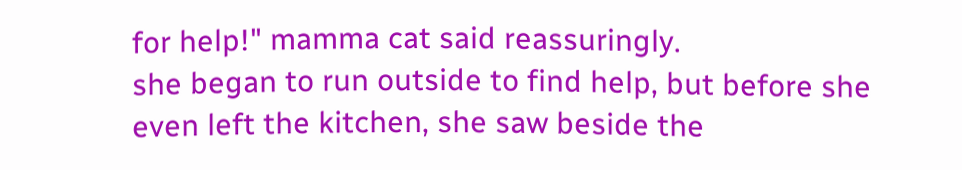for help!" mamma cat said reassuringly.
she began to run outside to find help, but before she even left the kitchen, she saw beside the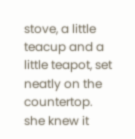stove, a little teacup and a little teapot, set neatly on the countertop.
she knew it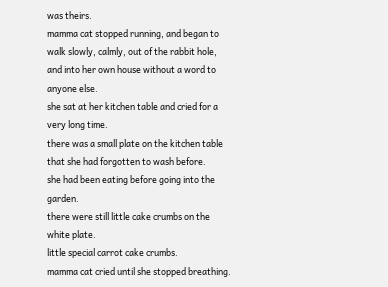was theirs.
mamma cat stopped running, and began to walk slowly, calmly, out of the rabbit hole, and into her own house without a word to anyone else.
she sat at her kitchen table and cried for a very long time.
there was a small plate on the kitchen table that she had forgotten to wash before.
she had been eating before going into the garden.
there were still little cake crumbs on the white plate.
little special carrot cake crumbs.
mamma cat cried until she stopped breathing.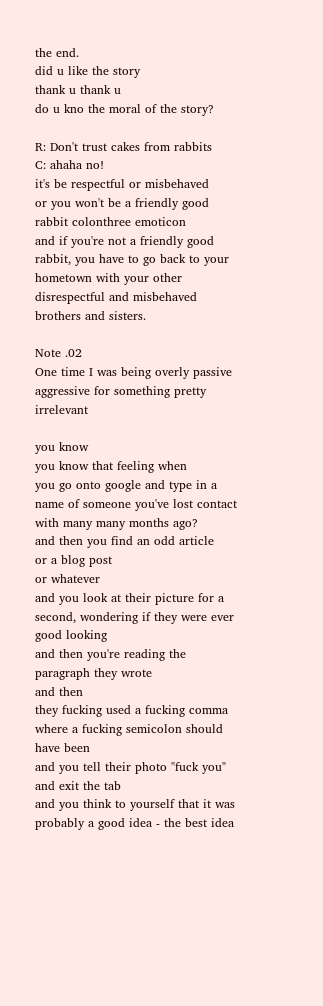the end.
did u like the story
thank u thank u
do u kno the moral of the story?

R: Don't trust cakes from rabbits
C: ahaha no!
it's be respectful or misbehaved
or you won't be a friendly good rabbit colonthree emoticon
and if you're not a friendly good rabbit, you have to go back to your hometown with your other disrespectful and misbehaved brothers and sisters.

Note .02
One time I was being overly passive aggressive for something pretty irrelevant

you know
you know that feeling when
you go onto google and type in a name of someone you've lost contact with many many months ago?
and then you find an odd article
or a blog post
or whatever
and you look at their picture for a second, wondering if they were ever good looking
and then you're reading the paragraph they wrote
and then
they fucking used a fucking comma where a fucking semicolon should have been
and you tell their photo "fuck you" and exit the tab
and you think to yourself that it was probably a good idea - the best idea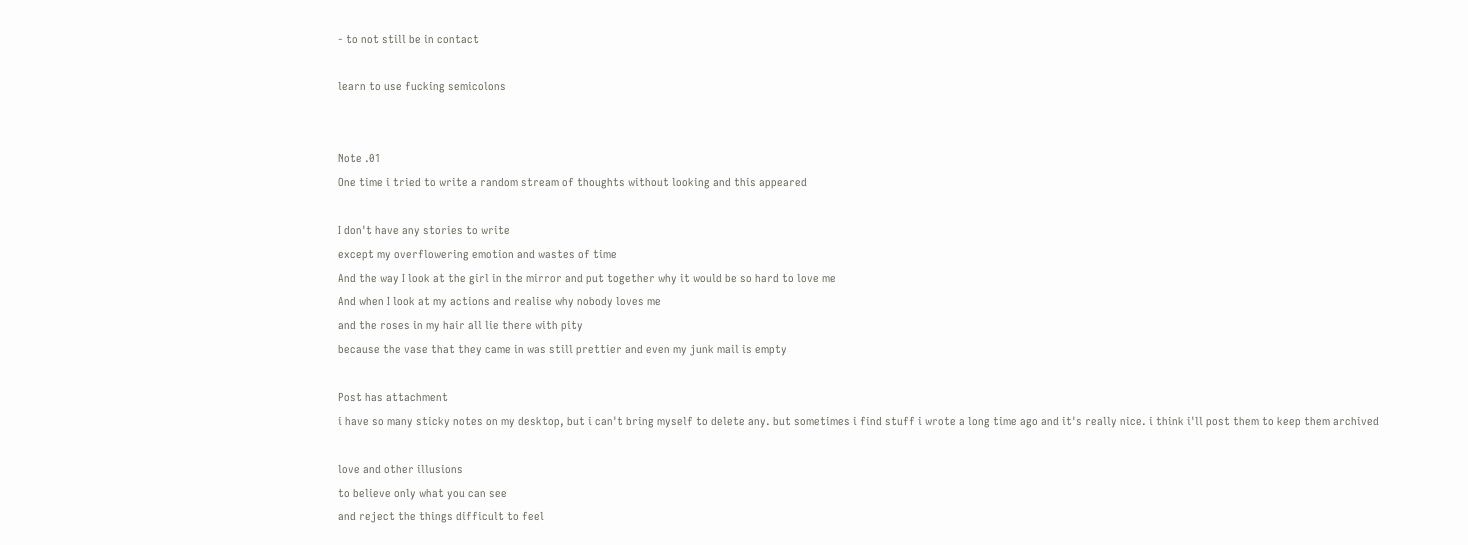- to not still be in contact

learn to use fucking semicolons


Note .01
One time i tried to write a random stream of thoughts without looking and this appeared

I don't have any stories to write
except my overflowering emotion and wastes of time
And the way I look at the girl in the mirror and put together why it would be so hard to love me
And when I look at my actions and realise why nobody loves me
and the roses in my hair all lie there with pity
because the vase that they came in was still prettier and even my junk mail is empty

Post has attachment
i have so many sticky notes on my desktop, but i can't bring myself to delete any. but sometimes i find stuff i wrote a long time ago and it's really nice. i think i'll post them to keep them archived

love and other illusions
to believe only what you can see
and reject the things difficult to feel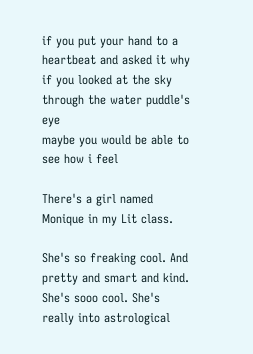if you put your hand to a heartbeat and asked it why
if you looked at the sky through the water puddle's eye
maybe you would be able to see how i feel

There's a girl named Monique in my Lit class.

She's so freaking cool. And pretty and smart and kind. She's sooo cool. She's really into astrological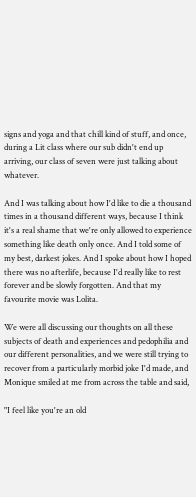signs and yoga and that chill kind of stuff, and once, during a Lit class where our sub didn't end up arriving, our class of seven were just talking about whatever.

And I was talking about how I'd like to die a thousand times in a thousand different ways, because I think it's a real shame that we're only allowed to experience something like death only once. And I told some of my best, darkest jokes. And I spoke about how I hoped there was no afterlife, because I'd really like to rest forever and be slowly forgotten. And that my favourite movie was Lolita.

We were all discussing our thoughts on all these subjects of death and experiences and pedophilia and our different personalities, and we were still trying to recover from a particularly morbid joke I'd made, and Monique smiled at me from across the table and said,

"I feel like you're an old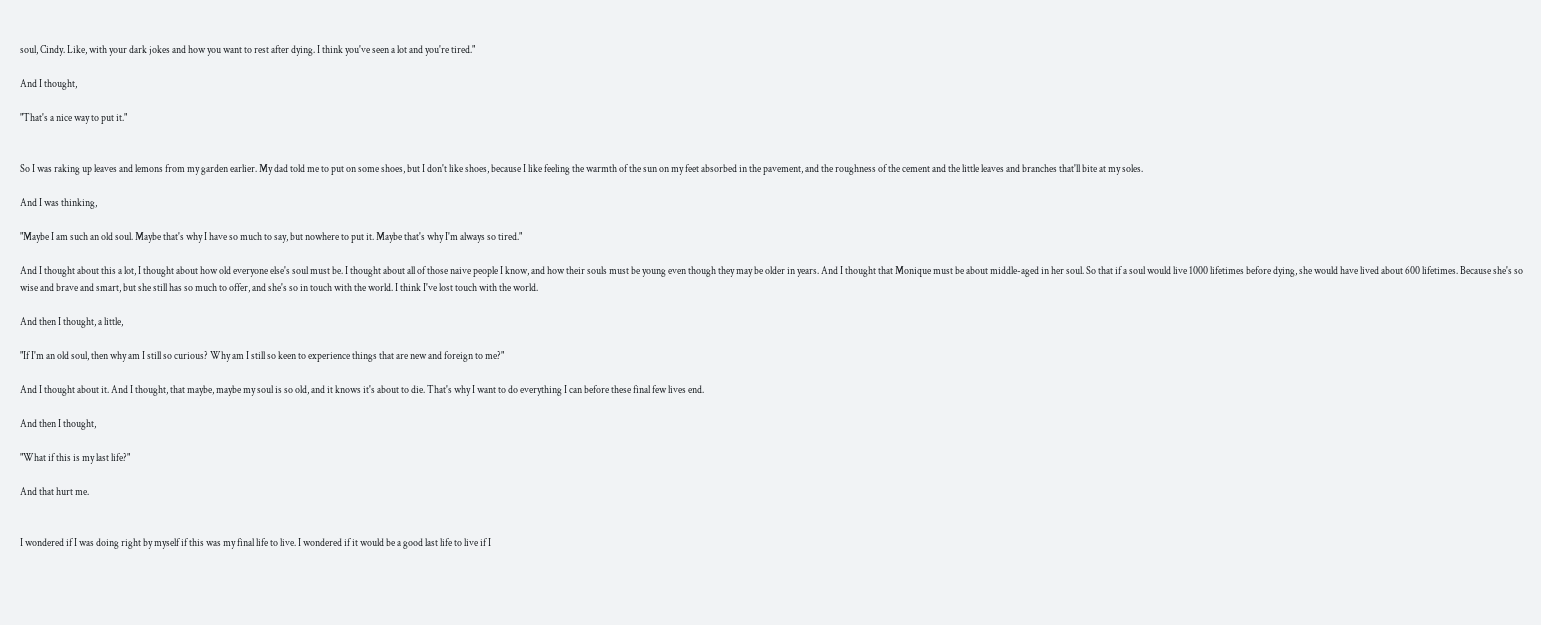soul, Cindy. Like, with your dark jokes and how you want to rest after dying. I think you've seen a lot and you're tired."

And I thought,

"That's a nice way to put it."


So I was raking up leaves and lemons from my garden earlier. My dad told me to put on some shoes, but I don't like shoes, because I like feeling the warmth of the sun on my feet absorbed in the pavement, and the roughness of the cement and the little leaves and branches that'll bite at my soles.

And I was thinking,

"Maybe I am such an old soul. Maybe that's why I have so much to say, but nowhere to put it. Maybe that's why I'm always so tired."

And I thought about this a lot, I thought about how old everyone else's soul must be. I thought about all of those naive people I know, and how their souls must be young even though they may be older in years. And I thought that Monique must be about middle-aged in her soul. So that if a soul would live 1000 lifetimes before dying, she would have lived about 600 lifetimes. Because she's so wise and brave and smart, but she still has so much to offer, and she's so in touch with the world. I think I've lost touch with the world.

And then I thought, a little,

"If I'm an old soul, then why am I still so curious? Why am I still so keen to experience things that are new and foreign to me?"

And I thought about it. And I thought, that maybe, maybe my soul is so old, and it knows it's about to die. That's why I want to do everything I can before these final few lives end.

And then I thought,

"What if this is my last life?"

And that hurt me.


I wondered if I was doing right by myself if this was my final life to live. I wondered if it would be a good last life to live if I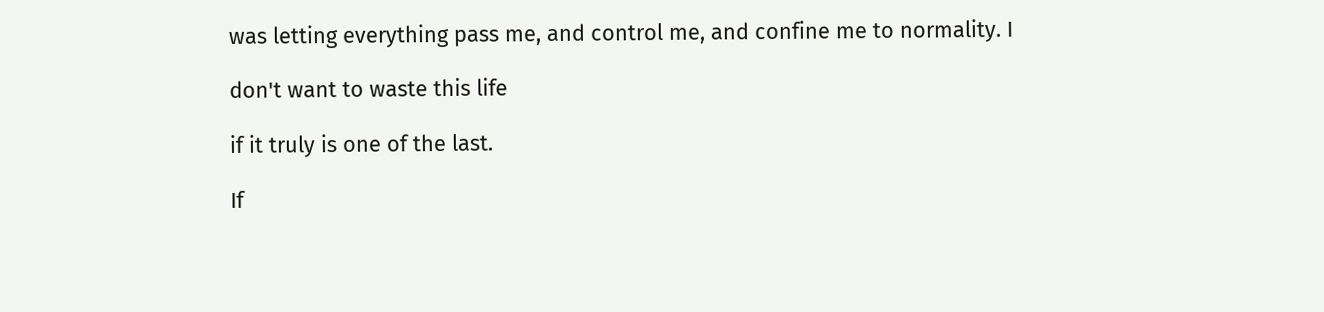was letting everything pass me, and control me, and confine me to normality. I

don't want to waste this life

if it truly is one of the last.

If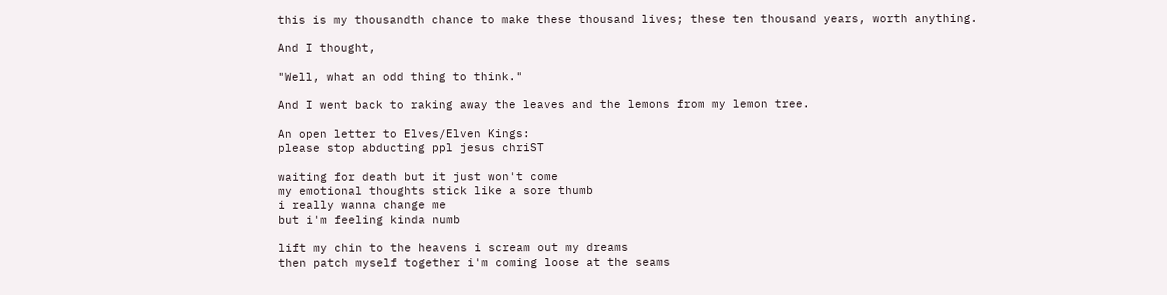this is my thousandth chance to make these thousand lives; these ten thousand years, worth anything.

And I thought,

"Well, what an odd thing to think."

And I went back to raking away the leaves and the lemons from my lemon tree.

An open letter to Elves/Elven Kings:
please stop abducting ppl jesus chriST

waiting for death but it just won't come
my emotional thoughts stick like a sore thumb
i really wanna change me
but i'm feeling kinda numb

lift my chin to the heavens i scream out my dreams
then patch myself together i'm coming loose at the seams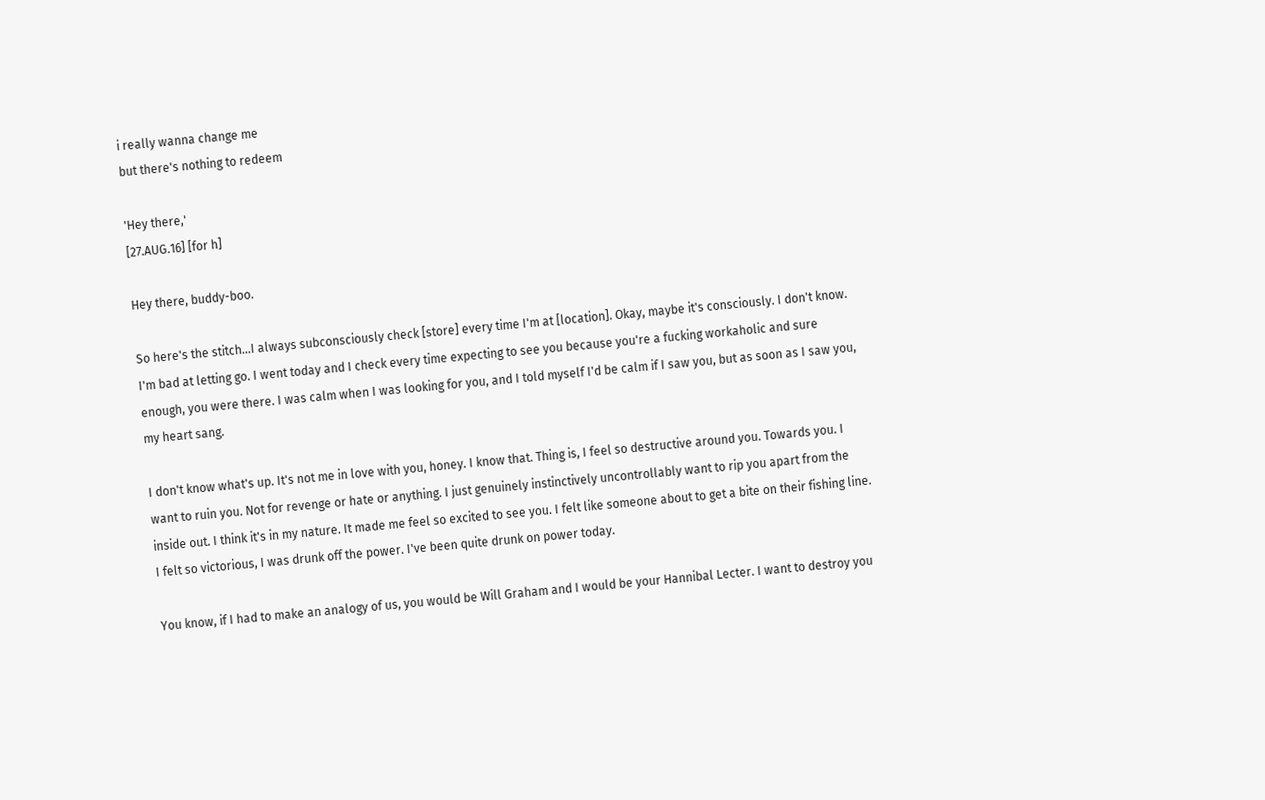i really wanna change me
but there's nothing to redeem

'Hey there,'
[27.AUG.16] [for h]

Hey there, buddy-boo.

So here's the stitch...I always subconsciously check [store] every time I'm at [location]. Okay, maybe it's consciously. I don't know. I'm bad at letting go. I went today and I check every time expecting to see you because you're a fucking workaholic and sure enough, you were there. I was calm when I was looking for you, and I told myself I'd be calm if I saw you, but as soon as I saw you, my heart sang.

I don't know what's up. It's not me in love with you, honey. I know that. Thing is, I feel so destructive around you. Towards you. I want to ruin you. Not for revenge or hate or anything. I just genuinely instinctively uncontrollably want to rip you apart from the inside out. I think it's in my nature. It made me feel so excited to see you. I felt like someone about to get a bite on their fishing line. I felt so victorious, I was drunk off the power. I've been quite drunk on power today.

You know, if I had to make an analogy of us, you would be Will Graham and I would be your Hannibal Lecter. I want to destroy you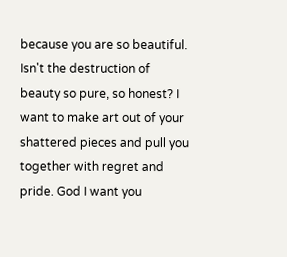because you are so beautiful. Isn't the destruction of beauty so pure, so honest? I want to make art out of your shattered pieces and pull you together with regret and pride. God I want you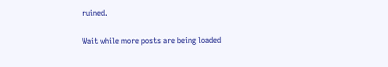ruined.

Wait while more posts are being loaded